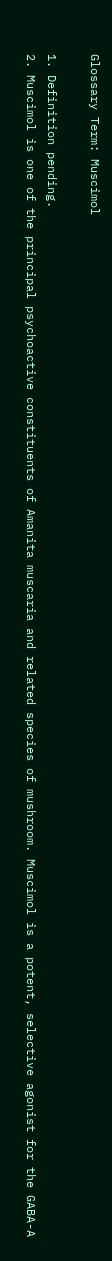Glossary Term: Muscimol

1. Definition pending.
2. Muscimol is one of the principal psychoactive constituents of Amanita muscaria and related species of mushroom. Muscimol is a potent, selective agonist for the GABA-A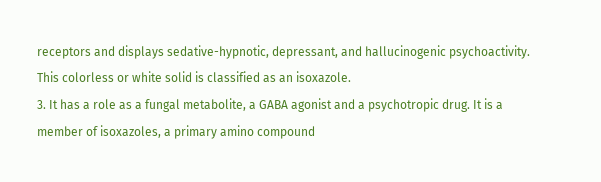receptors and displays sedative-hypnotic, depressant, and hallucinogenic psychoactivity. This colorless or white solid is classified as an isoxazole.
3. It has a role as a fungal metabolite, a GABA agonist and a psychotropic drug. It is a member of isoxazoles, a primary amino compound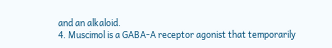and an alkaloid.
4. Muscimol is a GABA-A receptor agonist that temporarily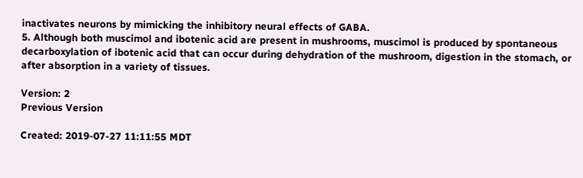inactivates neurons by mimicking the inhibitory neural effects of GABA.
5. Although both muscimol and ibotenic acid are present in mushrooms, muscimol is produced by spontaneous decarboxylation of ibotenic acid that can occur during dehydration of the mushroom, digestion in the stomach, or after absorption in a variety of tissues.

Version: 2
Previous Version

Created: 2019-07-27 11:11:55 MDT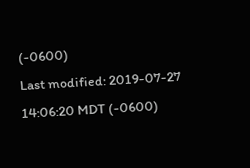(-0600)
Last modified: 2019-07-27 14:06:20 MDT (-0600)